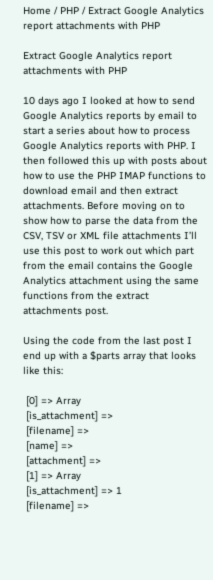Home / PHP / Extract Google Analytics report attachments with PHP

Extract Google Analytics report attachments with PHP

10 days ago I looked at how to send Google Analytics reports by email to start a series about how to process Google Analytics reports with PHP. I then followed this up with posts about how to use the PHP IMAP functions to download email and then extract attachments. Before moving on to show how to parse the data from the CSV, TSV or XML file attachments I’ll use this post to work out which part from the email contains the Google Analytics attachment using the same functions from the extract attachments post.

Using the code from the last post I end up with a $parts array that looks like this:

 [0] => Array
 [is_attachment] =>
 [filename] =>
 [name] =>
 [attachment] =>
 [1] => Array
 [is_attachment] => 1
 [filename] =>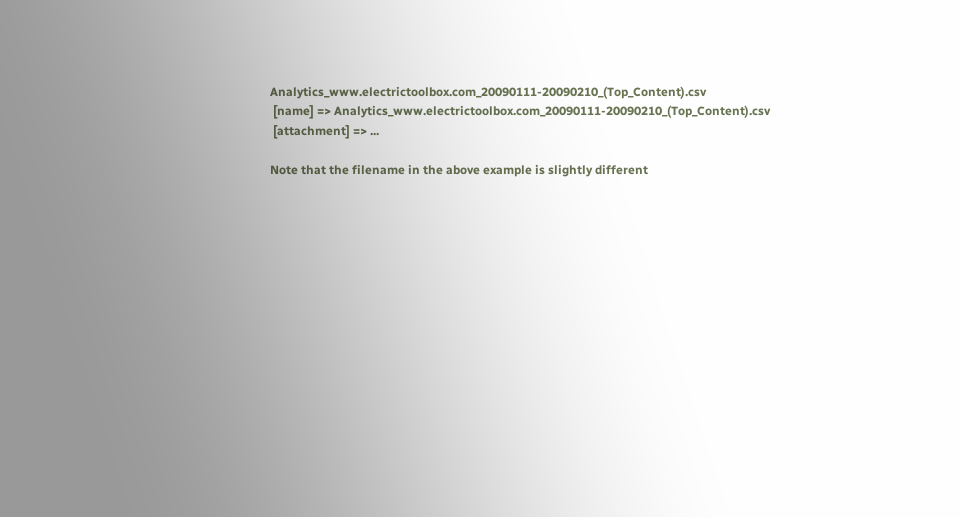Analytics_www.electrictoolbox.com_20090111-20090210_(Top_Content).csv
 [name] => Analytics_www.electrictoolbox.com_20090111-20090210_(Top_Content).csv
 [attachment] => ...

Note that the filename in the above example is slightly different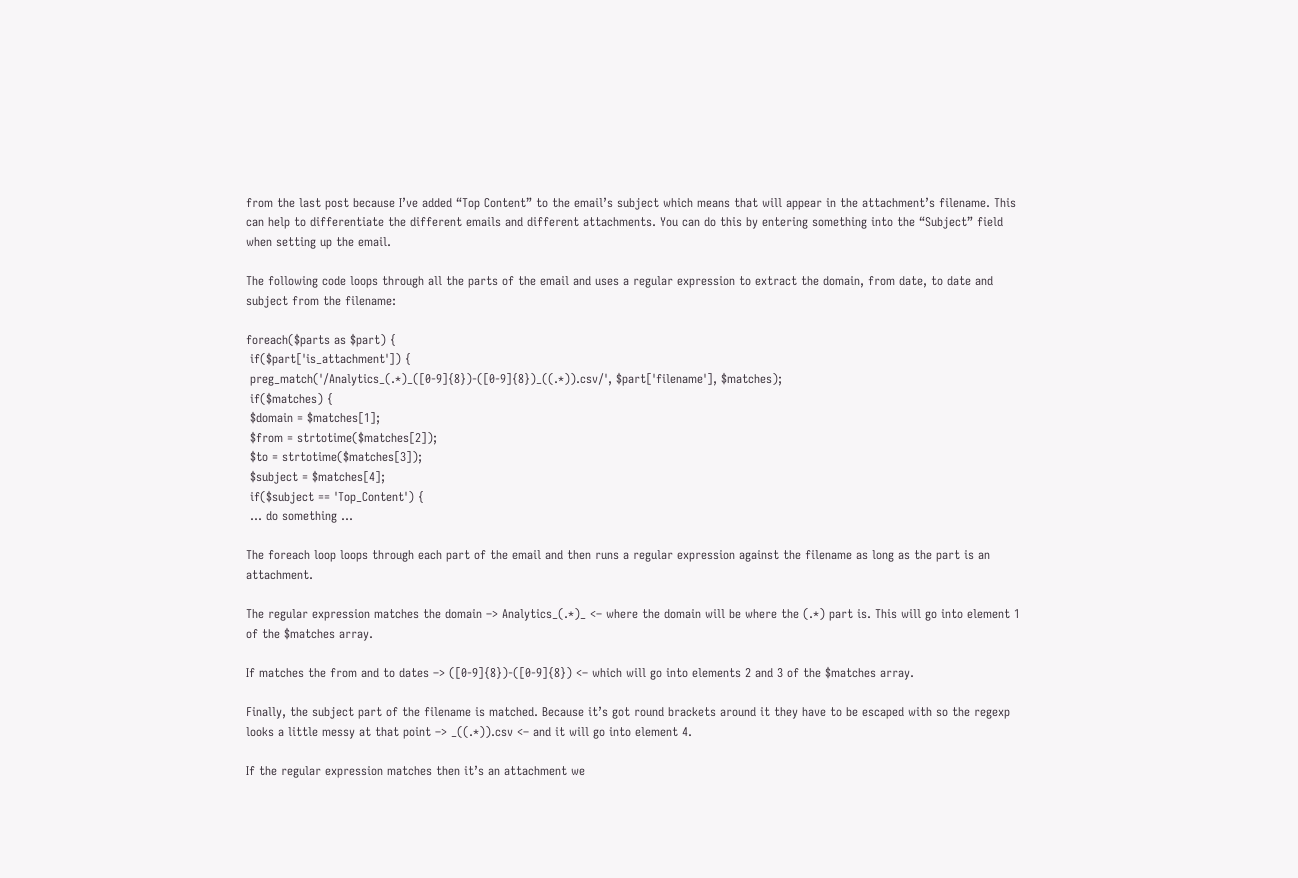from the last post because I’ve added “Top Content” to the email’s subject which means that will appear in the attachment’s filename. This can help to differentiate the different emails and different attachments. You can do this by entering something into the “Subject” field when setting up the email.

The following code loops through all the parts of the email and uses a regular expression to extract the domain, from date, to date and subject from the filename:

foreach($parts as $part) {
 if($part['is_attachment']) {
 preg_match('/Analytics_(.*)_([0-9]{8})-([0-9]{8})_((.*)).csv/', $part['filename'], $matches);
 if($matches) {
 $domain = $matches[1];
 $from = strtotime($matches[2]);
 $to = strtotime($matches[3]);
 $subject = $matches[4];
 if($subject == 'Top_Content') {
 ... do something ...

The foreach loop loops through each part of the email and then runs a regular expression against the filename as long as the part is an attachment.

The regular expression matches the domain –> Analytics_(.*)_ <– where the domain will be where the (.*) part is. This will go into element 1 of the $matches array.

If matches the from and to dates –> ([0-9]{8})-([0-9]{8}) <– which will go into elements 2 and 3 of the $matches array.

Finally, the subject part of the filename is matched. Because it’s got round brackets around it they have to be escaped with so the regexp looks a little messy at that point –> _((.*)).csv <– and it will go into element 4.

If the regular expression matches then it’s an attachment we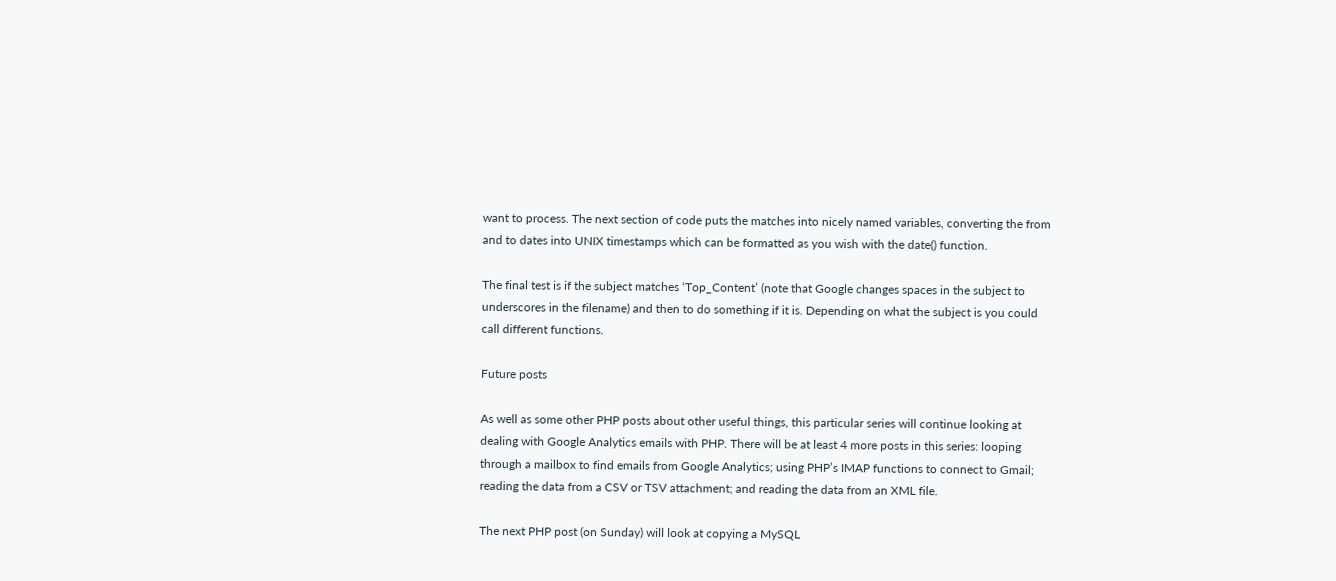want to process. The next section of code puts the matches into nicely named variables, converting the from and to dates into UNIX timestamps which can be formatted as you wish with the date() function.

The final test is if the subject matches ‘Top_Content’ (note that Google changes spaces in the subject to underscores in the filename) and then to do something if it is. Depending on what the subject is you could call different functions.

Future posts

As well as some other PHP posts about other useful things, this particular series will continue looking at dealing with Google Analytics emails with PHP. There will be at least 4 more posts in this series: looping through a mailbox to find emails from Google Analytics; using PHP’s IMAP functions to connect to Gmail; reading the data from a CSV or TSV attachment; and reading the data from an XML file.

The next PHP post (on Sunday) will look at copying a MySQL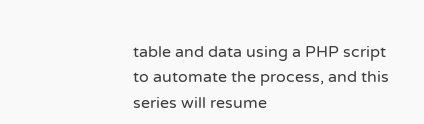table and data using a PHP script to automate the process, and this series will resume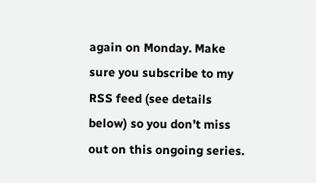again on Monday. Make sure you subscribe to my RSS feed (see details below) so you don’t miss out on this ongoing series.